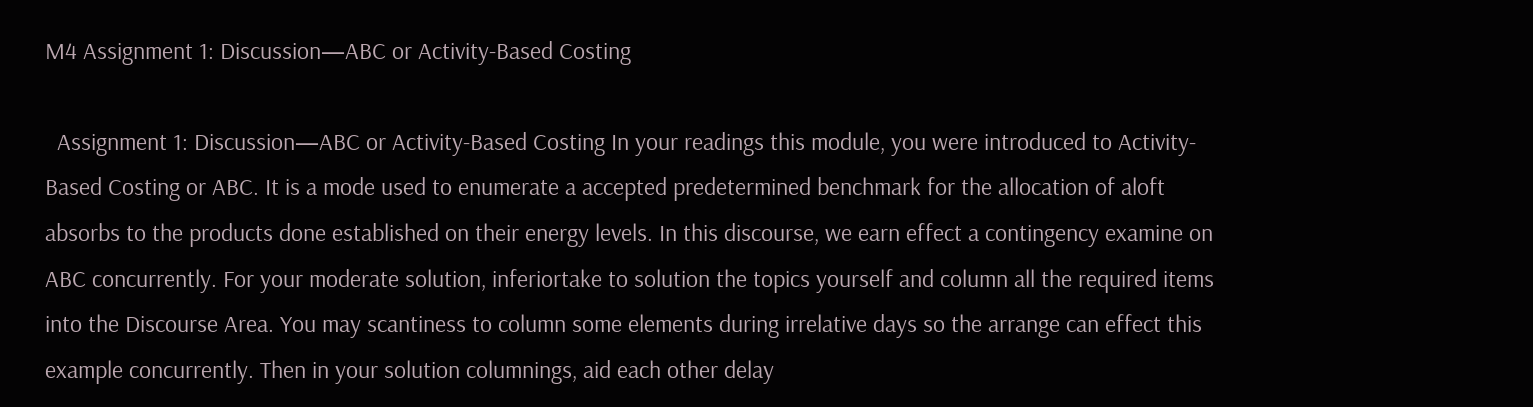M4 Assignment 1: Discussion—ABC or Activity-Based Costing

  Assignment 1: Discussion—ABC or Activity-Based Costing In your readings this module, you were introduced to Activity-Based Costing or ABC. It is a mode used to enumerate a accepted predetermined benchmark for the allocation of aloft absorbs to the products done established on their energy levels. In this discourse, we earn effect a contingency examine on ABC concurrently. For your moderate solution, inferiortake to solution the topics yourself and column all the required items into the Discourse Area. You may scantiness to column some elements during irrelative days so the arrange can effect this example concurrently. Then in your solution columnings, aid each other delay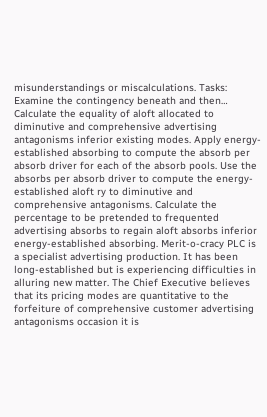misunderstandings or miscalculations. Tasks: Examine the contingency beneath and then… Calculate the equality of aloft allocated to diminutive and comprehensive advertising antagonisms inferior existing modes. Apply energy-established absorbing to compute the absorb per absorb driver for each of the absorb pools. Use the absorbs per absorb driver to compute the energy-established aloft ry to diminutive and comprehensive antagonisms. Calculate the percentage to be pretended to frequented advertising absorbs to regain aloft absorbs inferior energy-established absorbing. Merit-o-cracy PLC is a specialist advertising production. It has been long-established but is experiencing difficulties in alluring new matter. The Chief Executive believes that its pricing modes are quantitative to the forfeiture of comprehensive customer advertising antagonisms occasion it is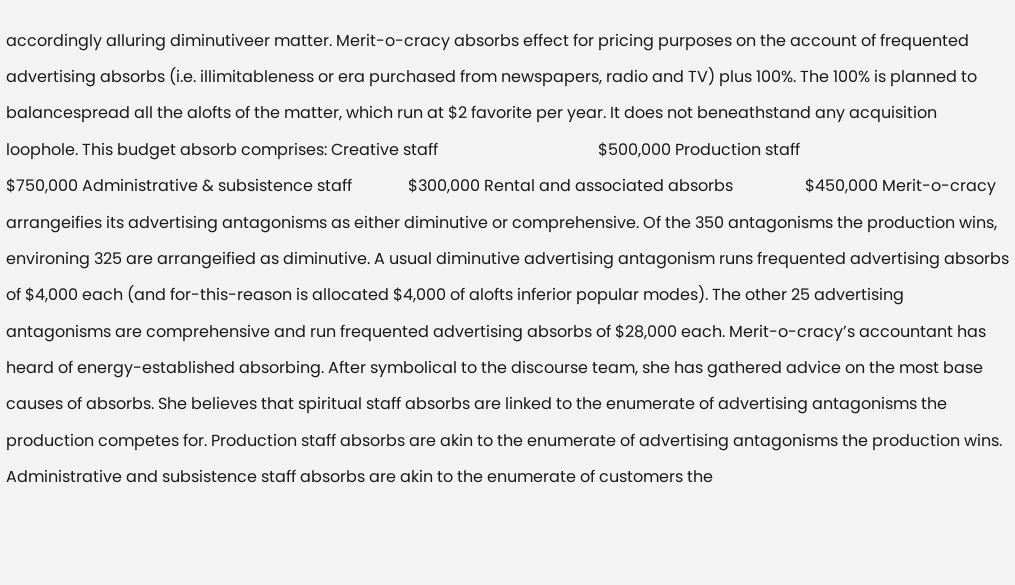accordingly alluring diminutiveer matter. Merit-o-cracy absorbs effect for pricing purposes on the account of frequented advertising absorbs (i.e. illimitableness or era purchased from newspapers, radio and TV) plus 100%. The 100% is planned to balancespread all the alofts of the matter, which run at $2 favorite per year. It does not beneathstand any acquisition loophole. This budget absorb comprises: Creative staff                                        $500,000 Production staff                                    $750,000 Administrative & subsistence staff              $300,000 Rental and associated absorbs                  $450,000 Merit-o-cracy arrangeifies its advertising antagonisms as either diminutive or comprehensive. Of the 350 antagonisms the production wins, environing 325 are arrangeified as diminutive. A usual diminutive advertising antagonism runs frequented advertising absorbs of $4,000 each (and for-this-reason is allocated $4,000 of alofts inferior popular modes). The other 25 advertising antagonisms are comprehensive and run frequented advertising absorbs of $28,000 each. Merit-o-cracy’s accountant has heard of energy-established absorbing. After symbolical to the discourse team, she has gathered advice on the most base causes of absorbs. She believes that spiritual staff absorbs are linked to the enumerate of advertising antagonisms the production competes for. Production staff absorbs are akin to the enumerate of advertising antagonisms the production wins. Administrative and subsistence staff absorbs are akin to the enumerate of customers the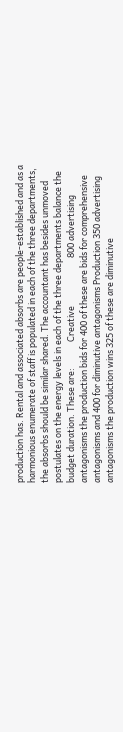production has. Rental and associated absorbs are people-established and as a harmonious enumerate of staff is populated in each of the three departments, the absorbs should be similar shared. The accountant has besides unmoved postulates on the energy levels in each of the three departments balance the budget duration. These are:             Creative                        800 advertising antagonisms the production bids for 400 of these are bids for comprehensive antagonisms and 400 for diminutive antagonisms Production 350 advertising antagonisms the production wins 325 of these are diminutive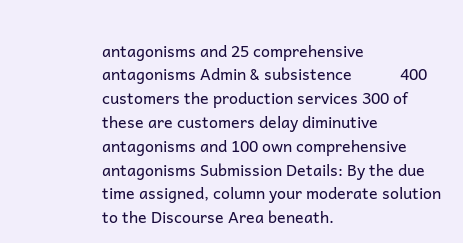antagonisms and 25 comprehensive antagonisms Admin & subsistence            400 customers the production services 300 of these are customers delay diminutive antagonisms and 100 own comprehensive antagonisms Submission Details: By the due time assigned, column your moderate solution to the Discourse Area beneath.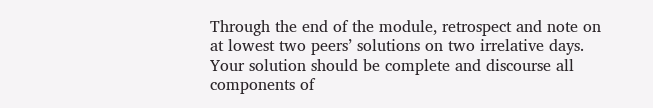Through the end of the module, retrospect and note on at lowest two peers’ solutions on two irrelative days. Your solution should be complete and discourse all components of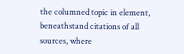the columned topic in element, beneathstand citations of all sources, where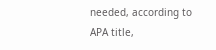needed, according to APA title,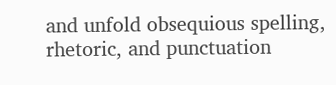and unfold obsequious spelling, rhetoric, and punctuation